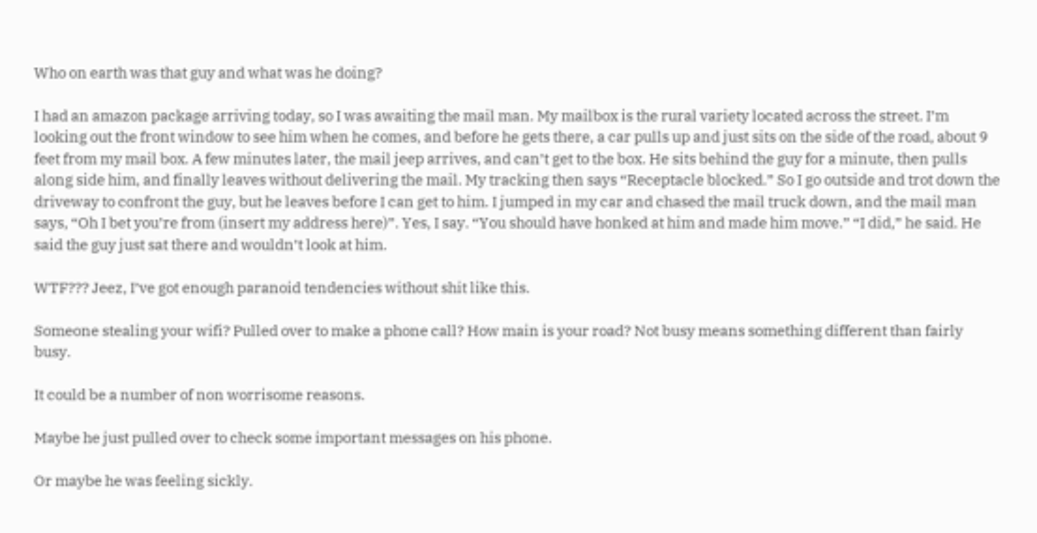Who on earth was that guy and what was he doing?

I had an amazon package arriving today, so I was awaiting the mail man. My mailbox is the rural variety located across the street. I’m looking out the front window to see him when he comes, and before he gets there, a car pulls up and just sits on the side of the road, about 9 feet from my mail box. A few minutes later, the mail jeep arrives, and can’t get to the box. He sits behind the guy for a minute, then pulls along side him, and finally leaves without delivering the mail. My tracking then says “Receptacle blocked.” So I go outside and trot down the driveway to confront the guy, but he leaves before I can get to him. I jumped in my car and chased the mail truck down, and the mail man says, “Oh I bet you’re from (insert my address here)”. Yes, I say. “You should have honked at him and made him move.” “I did,” he said. He said the guy just sat there and wouldn’t look at him.

WTF??? Jeez, I’ve got enough paranoid tendencies without shit like this.

Someone stealing your wifi? Pulled over to make a phone call? How main is your road? Not busy means something different than fairly busy.

It could be a number of non worrisome reasons.

Maybe he just pulled over to check some important messages on his phone.

Or maybe he was feeling sickly.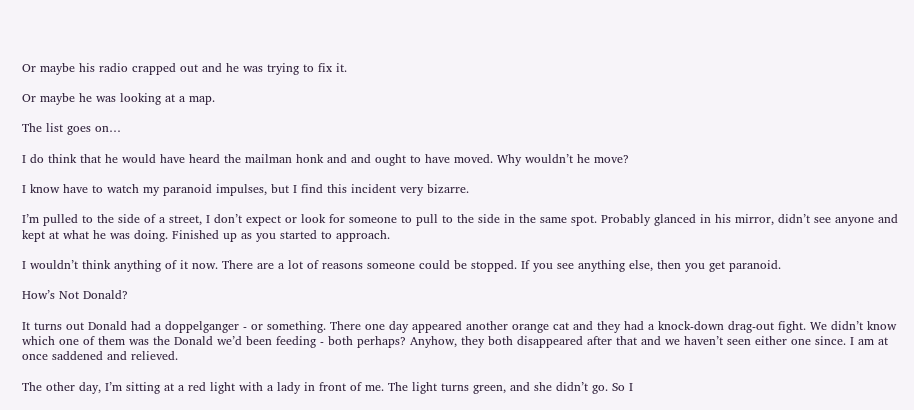Or maybe his radio crapped out and he was trying to fix it.

Or maybe he was looking at a map.

The list goes on…

I do think that he would have heard the mailman honk and and ought to have moved. Why wouldn’t he move?

I know have to watch my paranoid impulses, but I find this incident very bizarre.

I’m pulled to the side of a street, I don’t expect or look for someone to pull to the side in the same spot. Probably glanced in his mirror, didn’t see anyone and kept at what he was doing. Finished up as you started to approach.

I wouldn’t think anything of it now. There are a lot of reasons someone could be stopped. If you see anything else, then you get paranoid.

How’s Not Donald?

It turns out Donald had a doppelganger - or something. There one day appeared another orange cat and they had a knock-down drag-out fight. We didn’t know which one of them was the Donald we’d been feeding - both perhaps? Anyhow, they both disappeared after that and we haven’t seen either one since. I am at once saddened and relieved.

The other day, I’m sitting at a red light with a lady in front of me. The light turns green, and she didn’t go. So I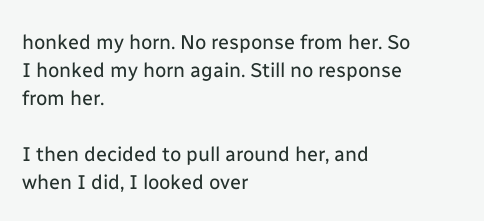honked my horn. No response from her. So I honked my horn again. Still no response from her.

I then decided to pull around her, and when I did, I looked over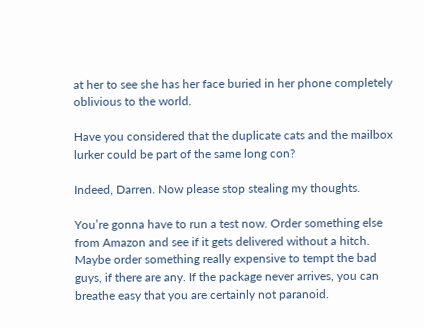at her to see she has her face buried in her phone completely oblivious to the world.

Have you considered that the duplicate cats and the mailbox lurker could be part of the same long con?

Indeed, Darren. Now please stop stealing my thoughts.

You’re gonna have to run a test now. Order something else from Amazon and see if it gets delivered without a hitch. Maybe order something really expensive to tempt the bad guys, if there are any. If the package never arrives, you can breathe easy that you are certainly not paranoid.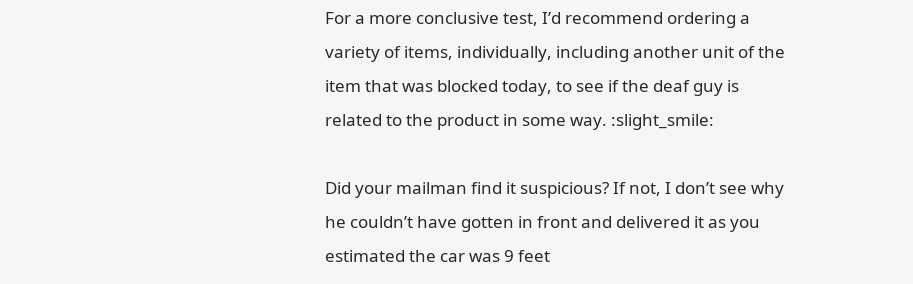For a more conclusive test, I’d recommend ordering a variety of items, individually, including another unit of the item that was blocked today, to see if the deaf guy is related to the product in some way. :slight_smile:

Did your mailman find it suspicious? If not, I don’t see why he couldn’t have gotten in front and delivered it as you estimated the car was 9 feet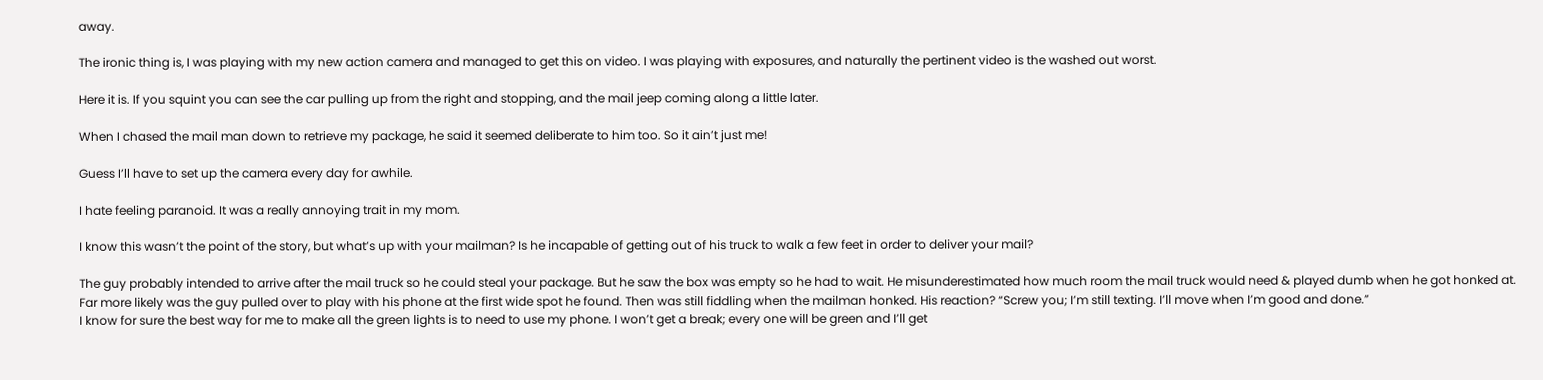away.

The ironic thing is, I was playing with my new action camera and managed to get this on video. I was playing with exposures, and naturally the pertinent video is the washed out worst.

Here it is. If you squint you can see the car pulling up from the right and stopping, and the mail jeep coming along a little later.

When I chased the mail man down to retrieve my package, he said it seemed deliberate to him too. So it ain’t just me!

Guess I’ll have to set up the camera every day for awhile.

I hate feeling paranoid. It was a really annoying trait in my mom.

I know this wasn’t the point of the story, but what’s up with your mailman? Is he incapable of getting out of his truck to walk a few feet in order to deliver your mail?

The guy probably intended to arrive after the mail truck so he could steal your package. But he saw the box was empty so he had to wait. He misunderestimated how much room the mail truck would need & played dumb when he got honked at.
Far more likely was the guy pulled over to play with his phone at the first wide spot he found. Then was still fiddling when the mailman honked. His reaction? “Screw you; I’m still texting. I’ll move when I’m good and done.”
I know for sure the best way for me to make all the green lights is to need to use my phone. I won’t get a break; every one will be green and I’ll get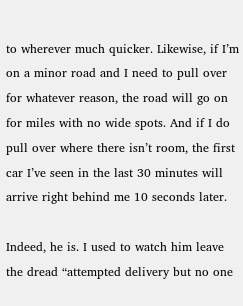to wherever much quicker. Likewise, if I’m on a minor road and I need to pull over for whatever reason, the road will go on for miles with no wide spots. And if I do pull over where there isn’t room, the first car I’ve seen in the last 30 minutes will arrive right behind me 10 seconds later.

Indeed, he is. I used to watch him leave the dread “attempted delivery but no one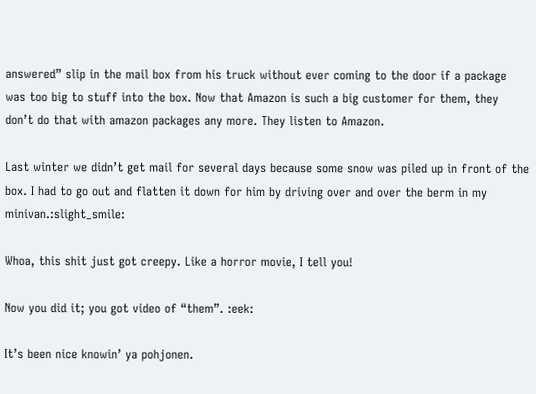answered” slip in the mail box from his truck without ever coming to the door if a package was too big to stuff into the box. Now that Amazon is such a big customer for them, they don’t do that with amazon packages any more. They listen to Amazon.

Last winter we didn’t get mail for several days because some snow was piled up in front of the box. I had to go out and flatten it down for him by driving over and over the berm in my minivan.:slight_smile:

Whoa, this shit just got creepy. Like a horror movie, I tell you!

Now you did it; you got video of “them”. :eek:

It’s been nice knowin’ ya pohjonen.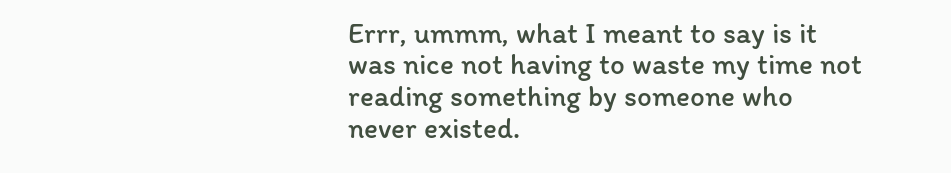Errr, ummm, what I meant to say is it was nice not having to waste my time not reading something by someone who never existed.